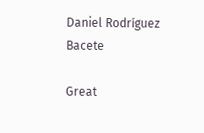Daniel Rodríguez Bacete

Great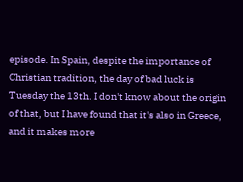episode. In Spain, despite the importance of Christian tradition, the day of bad luck is Tuesday the 13th. I don't know about the origin of that, but I have found that it's also in Greece, and it makes more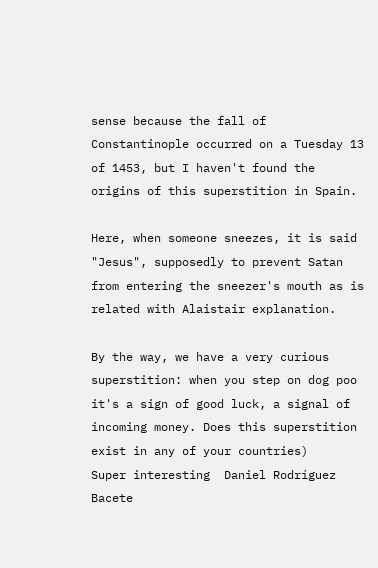sense because the fall of Constantinople occurred on a Tuesday 13 of 1453, but I haven't found the origins of this superstition in Spain.

Here, when someone sneezes, it is said "Jesus", supposedly to prevent Satan from entering the sneezer's mouth as is related with Alaistair explanation.

By the way, we have a very curious superstition: when you step on dog poo it's a sign of good luck, a signal of incoming money. Does this superstition exist in any of your countries)
Super interesting  Daniel Rodríguez Bacete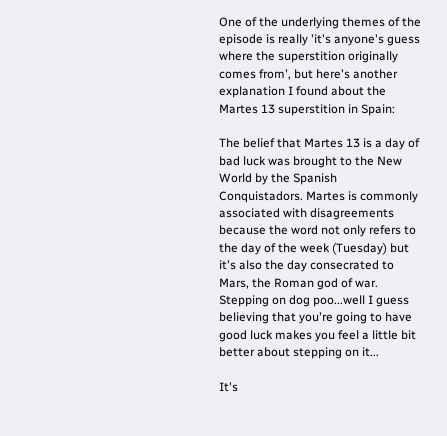One of the underlying themes of the episode is really 'it's anyone's guess where the superstition originally comes from', but here's another explanation I found about the Martes 13 superstition in Spain:

The belief that Martes 13 is a day of bad luck was brought to the New World by the Spanish Conquistadors. Martes is commonly associated with disagreements because the word not only refers to the day of the week (Tuesday) but it's also the day consecrated to Mars, the Roman god of war.
Stepping on dog poo...well I guess believing that you're going to have good luck makes you feel a little bit better about stepping on it...

It's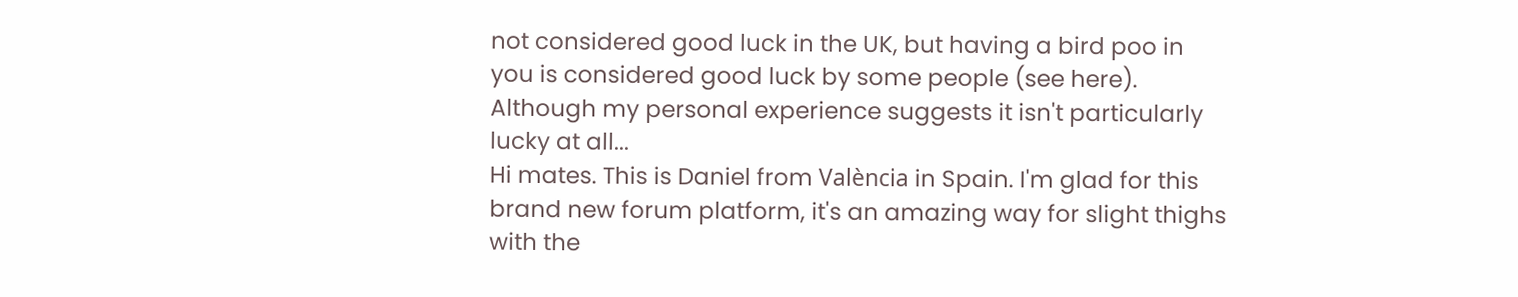not considered good luck in the UK, but having a bird poo in you is considered good luck by some people (see here). Although my personal experience suggests it isn't particularly lucky at all...
Hi mates. This is Daniel from València in Spain. I'm glad for this brand new forum platform, it's an amazing way for slight thighs with the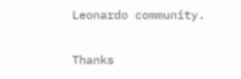Leonardo community.

Thanks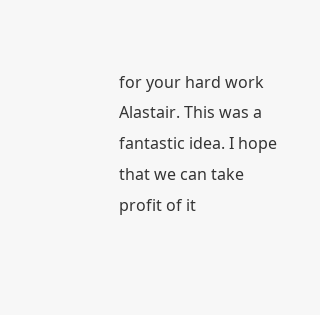for your hard work Alastair. This was a fantastic idea. I hope that we can take profit of it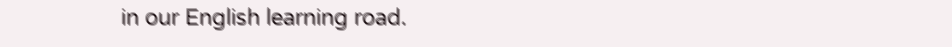in our English learning road.